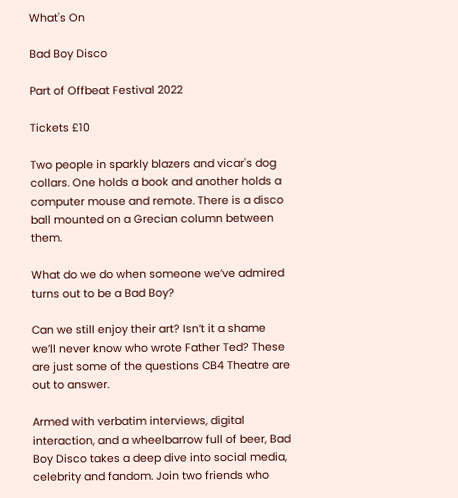What's On

Bad Boy Disco

Part of Offbeat Festival 2022

Tickets £10

Two people in sparkly blazers and vicar's dog collars. One holds a book and another holds a computer mouse and remote. There is a disco ball mounted on a Grecian column between them.

What do we do when someone we’ve admired turns out to be a Bad Boy?

Can we still enjoy their art? Isn’t it a shame we’ll never know who wrote Father Ted? These are just some of the questions CB4 Theatre are out to answer.

Armed with verbatim interviews, digital interaction, and a wheelbarrow full of beer, Bad Boy Disco takes a deep dive into social media, celebrity and fandom. Join two friends who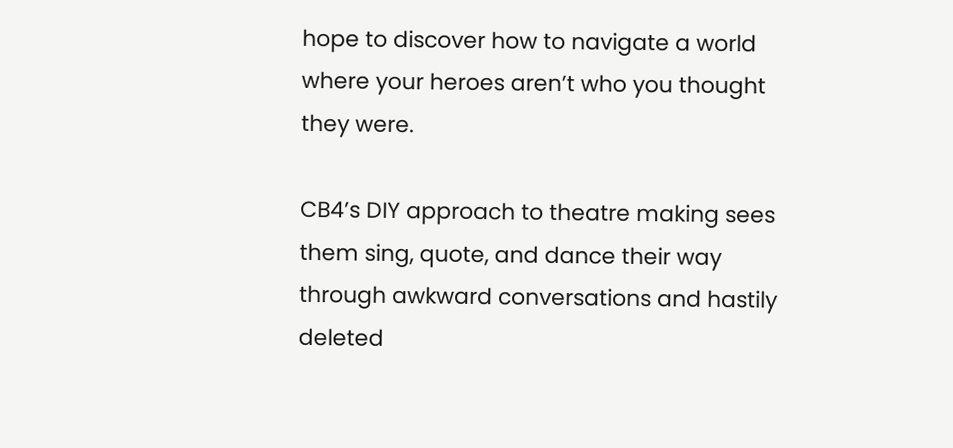hope to discover how to navigate a world where your heroes aren’t who you thought they were.

CB4’s DIY approach to theatre making sees them sing, quote, and dance their way through awkward conversations and hastily deleted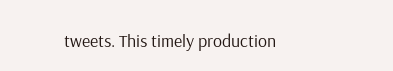tweets. This timely production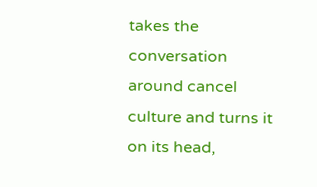takes the conversation around cancel culture and turns it on its head,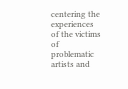centering the experiences of the victims of problematic artists and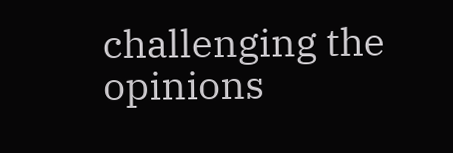challenging the opinions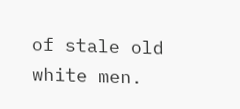of stale old white men.